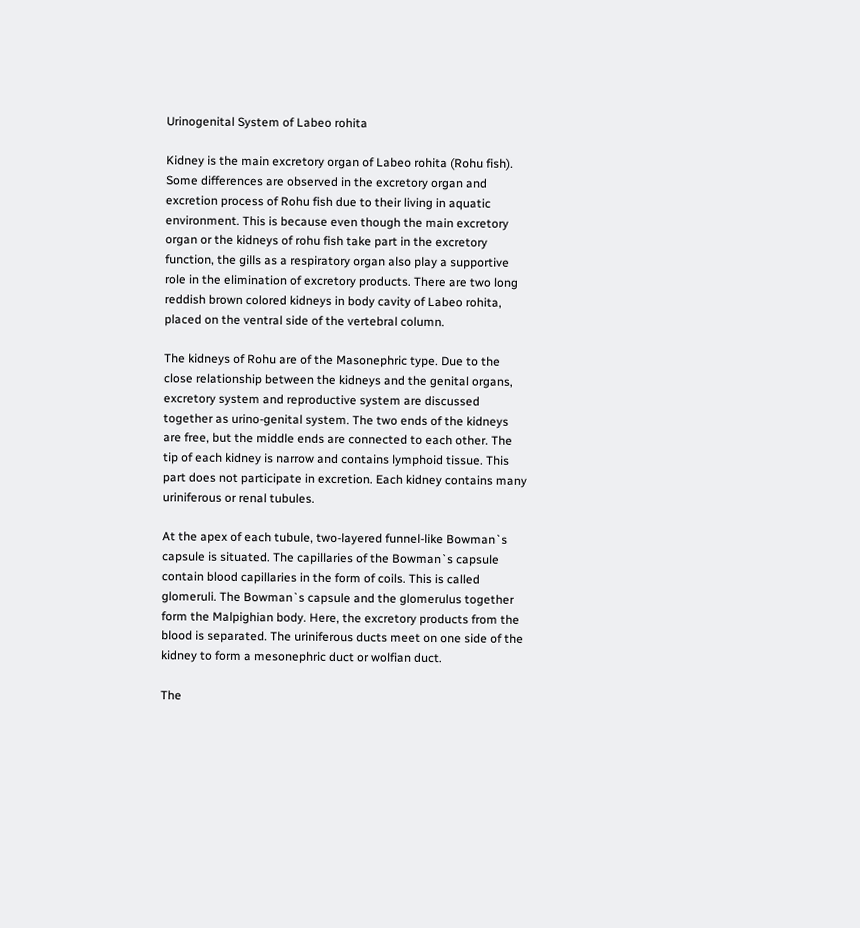Urinogenital System of Labeo rohita

Kidney is the main excretory organ of Labeo rohita (Rohu fish).  Some differences are observed in the excretory organ and excretion process of Rohu fish due to their living in aquatic environment. This is because even though the main excretory organ or the kidneys of rohu fish take part in the excretory function, the gills as a respiratory organ also play a supportive role in the elimination of excretory products. There are two long reddish brown colored kidneys in body cavity of Labeo rohita, placed on the ventral side of the vertebral column.

The kidneys of Rohu are of the Masonephric type. Due to the close relationship between the kidneys and the genital organs, excretory system and reproductive system are discussed together as urino-genital system. The two ends of the kidneys are free, but the middle ends are connected to each other. The tip of each kidney is narrow and contains lymphoid tissue. This part does not participate in excretion. Each kidney contains many uriniferous or renal tubules.

At the apex of each tubule, two-layered funnel-like Bowman`s capsule is situated. The capillaries of the Bowman`s capsule contain blood capillaries in the form of coils. This is called glomeruli. The Bowman`s capsule and the glomerulus together form the Malpighian body. Here, the excretory products from the blood is separated. The uriniferous ducts meet on one side of the kidney to form a mesonephric duct or wolfian duct.

The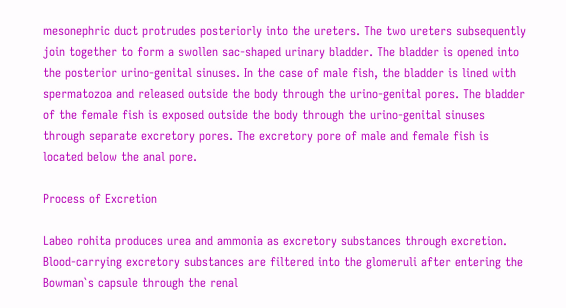mesonephric duct protrudes posteriorly into the ureters. The two ureters subsequently join together to form a swollen sac-shaped urinary bladder. The bladder is opened into the posterior urino-genital sinuses. In the case of male fish, the bladder is lined with spermatozoa and released outside the body through the urino-genital pores. The bladder of the female fish is exposed outside the body through the urino-genital sinuses through separate excretory pores. The excretory pore of male and female fish is located below the anal pore.

Process of Excretion

Labeo rohita produces urea and ammonia as excretory substances through excretion. Blood-carrying excretory substances are filtered into the glomeruli after entering the Bowman`s capsule through the renal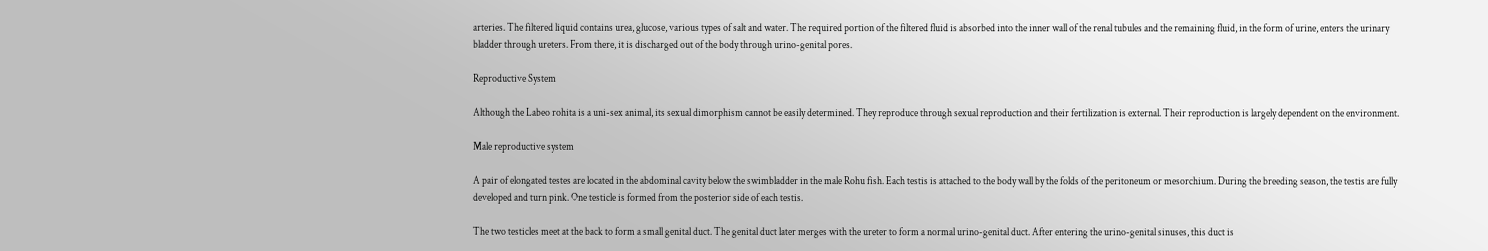arteries. The filtered liquid contains urea, glucose, various types of salt and water. The required portion of the filtered fluid is absorbed into the inner wall of the renal tubules and the remaining fluid, in the form of urine, enters the urinary bladder through ureters. From there, it is discharged out of the body through urino-genital pores.

Reproductive System

Although the Labeo rohita is a uni-sex animal, its sexual dimorphism cannot be easily determined. They reproduce through sexual reproduction and their fertilization is external. Their reproduction is largely dependent on the environment.

Male reproductive system

A pair of elongated testes are located in the abdominal cavity below the swimbladder in the male Rohu fish. Each testis is attached to the body wall by the folds of the peritoneum or mesorchium. During the breeding season, the testis are fully developed and turn pink. One testicle is formed from the posterior side of each testis.

The two testicles meet at the back to form a small genital duct. The genital duct later merges with the ureter to form a normal urino-genital duct. After entering the urino-genital sinuses, this duct is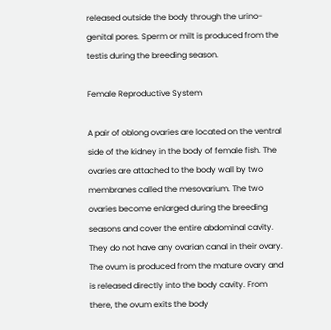released outside the body through the urino-genital pores. Sperm or milt is produced from the testis during the breeding season.

Female Reproductive System

A pair of oblong ovaries are located on the ventral side of the kidney in the body of female fish. The ovaries are attached to the body wall by two membranes called the mesovarium. The two ovaries become enlarged during the breeding seasons and cover the entire abdominal cavity. They do not have any ovarian canal in their ovary. The ovum is produced from the mature ovary and is released directly into the body cavity. From there, the ovum exits the body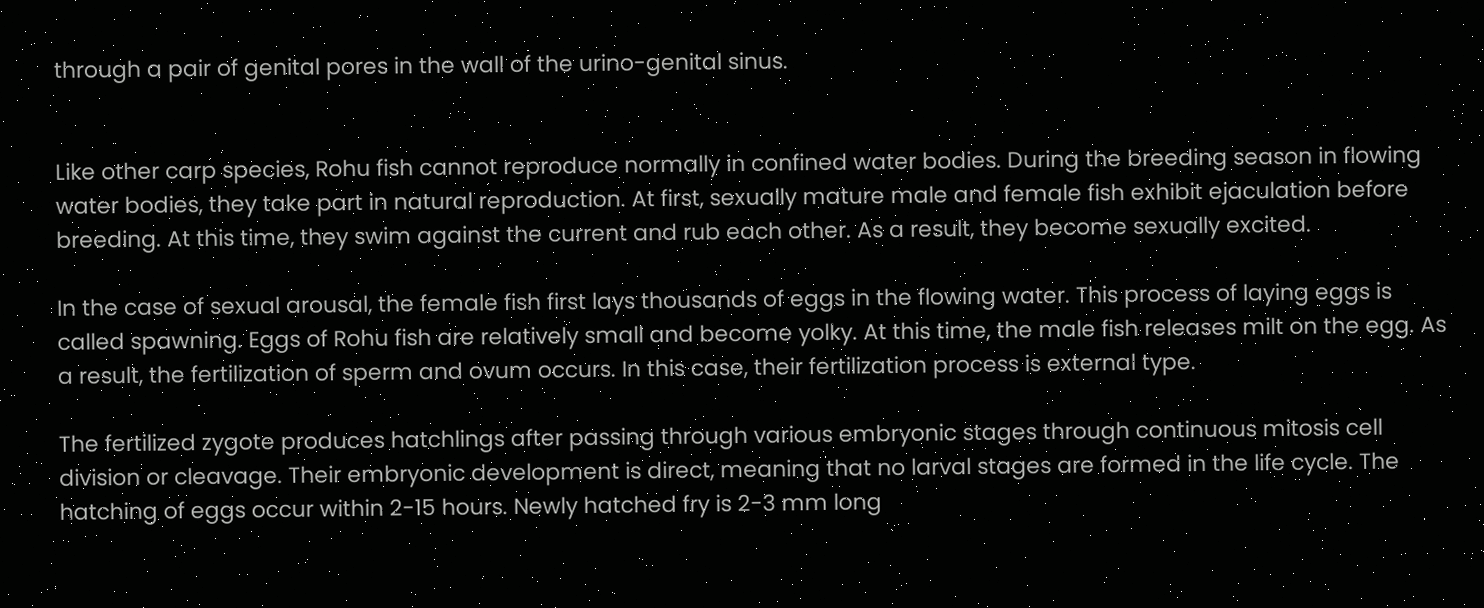through a pair of genital pores in the wall of the urino-genital sinus.


Like other carp species, Rohu fish cannot reproduce normally in confined water bodies. During the breeding season in flowing water bodies, they take part in natural reproduction. At first, sexually mature male and female fish exhibit ejaculation before breeding. At this time, they swim against the current and rub each other. As a result, they become sexually excited.

In the case of sexual arousal, the female fish first lays thousands of eggs in the flowing water. This process of laying eggs is called spawning. Eggs of Rohu fish are relatively small and become yolky. At this time, the male fish releases milt on the egg. As a result, the fertilization of sperm and ovum occurs. In this case, their fertilization process is external type.

The fertilized zygote produces hatchlings after passing through various embryonic stages through continuous mitosis cell division or cleavage. Their embryonic development is direct, meaning that no larval stages are formed in the life cycle. The hatching of eggs occur within 2-15 hours. Newly hatched fry is 2-3 mm long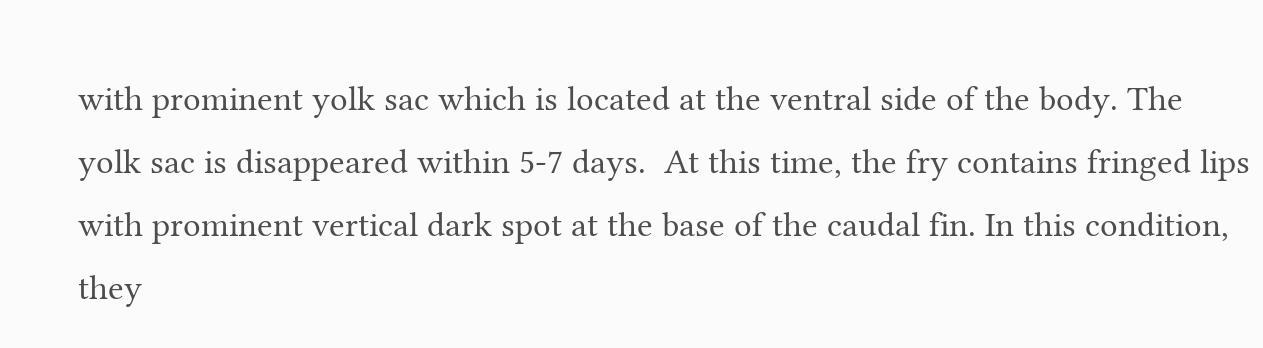with prominent yolk sac which is located at the ventral side of the body. The yolk sac is disappeared within 5-7 days.  At this time, the fry contains fringed lips with prominent vertical dark spot at the base of the caudal fin. In this condition, they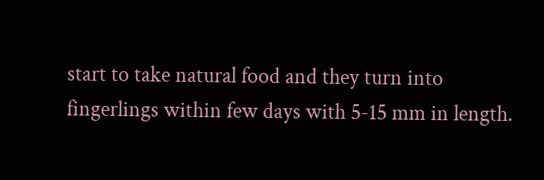start to take natural food and they turn into fingerlings within few days with 5-15 mm in length.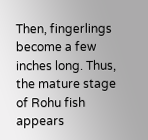Then, fingerlings become a few inches long. Thus, the mature stage of Rohu fish appears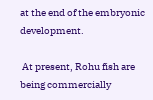at the end of the embryonic development.

 At present, Rohu fish are being commercially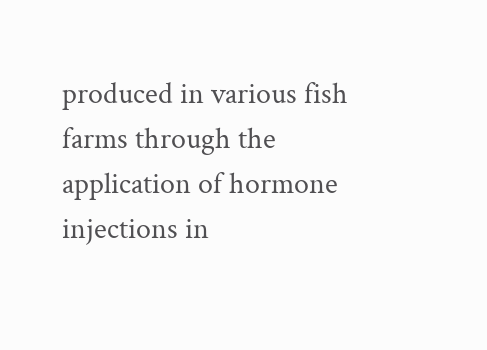produced in various fish farms through the application of hormone injections in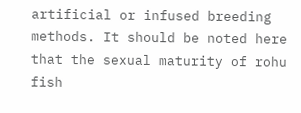artificial or infused breeding methods. It should be noted here that the sexual maturity of rohu fish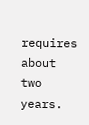requires about two years.